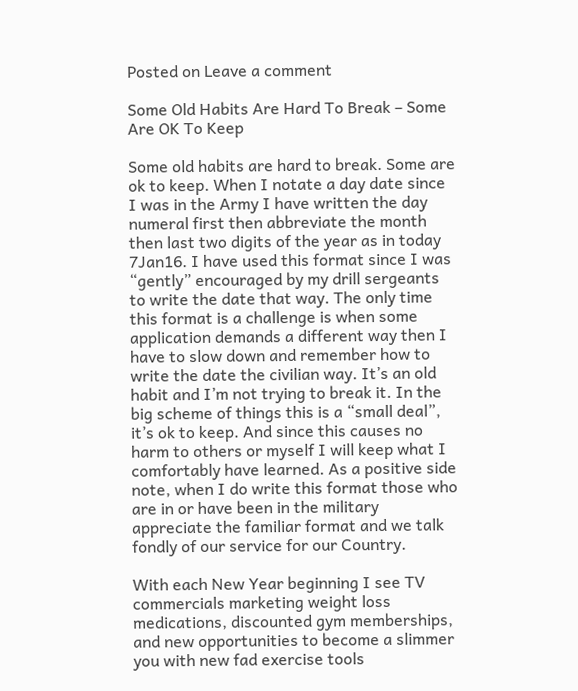Posted on Leave a comment

Some Old Habits Are Hard To Break – Some Are OK To Keep

Some old habits are hard to break. Some are ok to keep. When I notate a day date since I was in the Army I have written the day numeral first then abbreviate the month then last two digits of the year as in today 7Jan16. I have used this format since I was “gently” encouraged by my drill sergeants to write the date that way. The only time this format is a challenge is when some application demands a different way then I have to slow down and remember how to write the date the civilian way. It’s an old habit and I’m not trying to break it. In the big scheme of things this is a “small deal”, it’s ok to keep. And since this causes no harm to others or myself I will keep what I comfortably have learned. As a positive side note, when I do write this format those who are in or have been in the military appreciate the familiar format and we talk fondly of our service for our Country.

With each New Year beginning I see TV commercials marketing weight loss medications, discounted gym memberships, and new opportunities to become a slimmer you with new fad exercise tools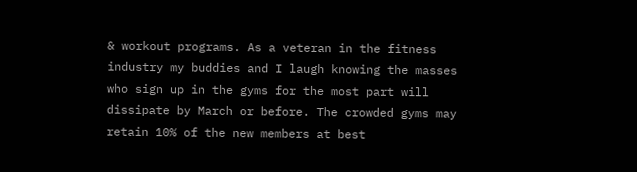& workout programs. As a veteran in the fitness industry my buddies and I laugh knowing the masses who sign up in the gyms for the most part will dissipate by March or before. The crowded gyms may retain 10% of the new members at best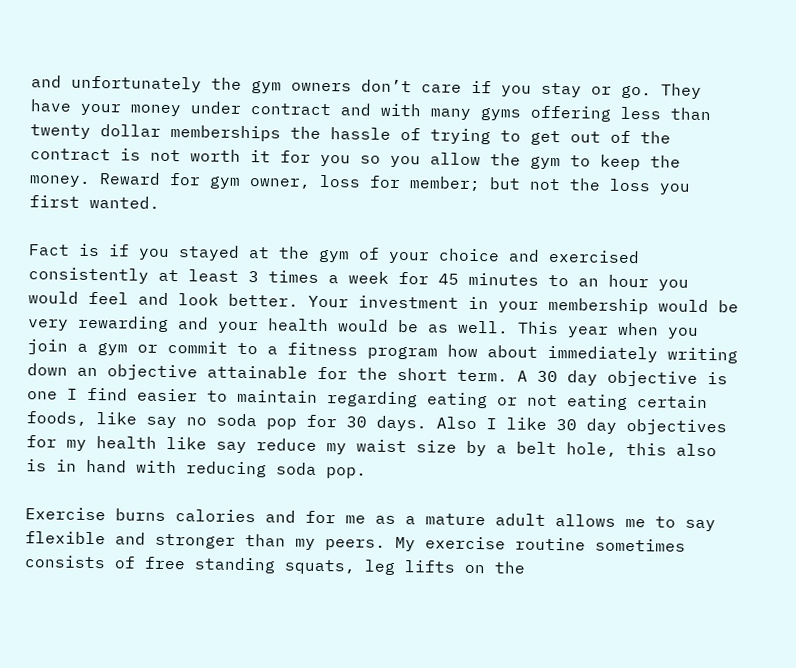and unfortunately the gym owners don’t care if you stay or go. They have your money under contract and with many gyms offering less than twenty dollar memberships the hassle of trying to get out of the contract is not worth it for you so you allow the gym to keep the money. Reward for gym owner, loss for member; but not the loss you first wanted.

Fact is if you stayed at the gym of your choice and exercised consistently at least 3 times a week for 45 minutes to an hour you would feel and look better. Your investment in your membership would be very rewarding and your health would be as well. This year when you join a gym or commit to a fitness program how about immediately writing down an objective attainable for the short term. A 30 day objective is one I find easier to maintain regarding eating or not eating certain foods, like say no soda pop for 30 days. Also I like 30 day objectives for my health like say reduce my waist size by a belt hole, this also is in hand with reducing soda pop.

Exercise burns calories and for me as a mature adult allows me to say flexible and stronger than my peers. My exercise routine sometimes consists of free standing squats, leg lifts on the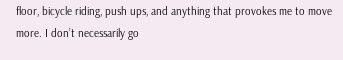floor, bicycle riding, push ups, and anything that provokes me to move more. I don’t necessarily go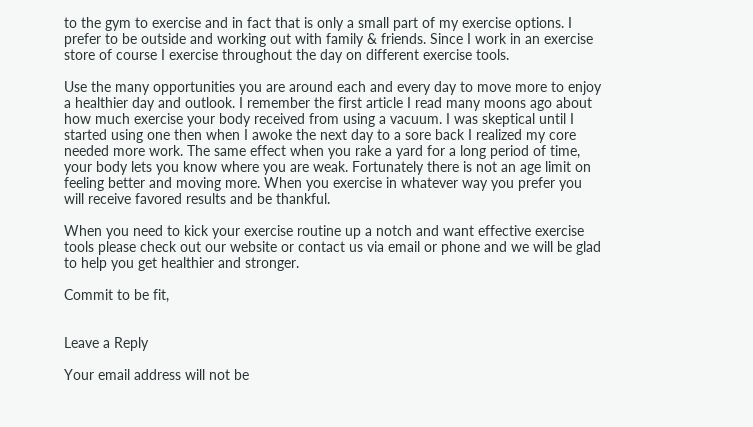to the gym to exercise and in fact that is only a small part of my exercise options. I prefer to be outside and working out with family & friends. Since I work in an exercise store of course I exercise throughout the day on different exercise tools.

Use the many opportunities you are around each and every day to move more to enjoy a healthier day and outlook. I remember the first article I read many moons ago about how much exercise your body received from using a vacuum. I was skeptical until I started using one then when I awoke the next day to a sore back I realized my core needed more work. The same effect when you rake a yard for a long period of time, your body lets you know where you are weak. Fortunately there is not an age limit on feeling better and moving more. When you exercise in whatever way you prefer you will receive favored results and be thankful.

When you need to kick your exercise routine up a notch and want effective exercise tools please check out our website or contact us via email or phone and we will be glad to help you get healthier and stronger.

Commit to be fit,


Leave a Reply

Your email address will not be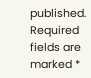published. Required fields are marked *